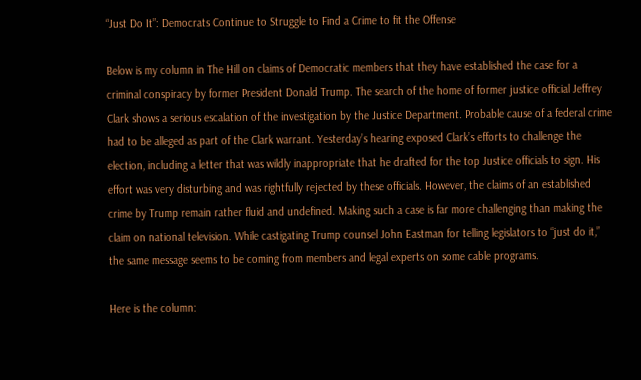“Just Do It”: Democrats Continue to Struggle to Find a Crime to fit the Offense

Below is my column in The Hill on claims of Democratic members that they have established the case for a criminal conspiracy by former President Donald Trump. The search of the home of former justice official Jeffrey Clark shows a serious escalation of the investigation by the Justice Department. Probable cause of a federal crime had to be alleged as part of the Clark warrant. Yesterday’s hearing exposed Clark’s efforts to challenge the election, including a letter that was wildly inappropriate that he drafted for the top Justice officials to sign. His effort was very disturbing and was rightfully rejected by these officials. However, the claims of an established crime by Trump remain rather fluid and undefined. Making such a case is far more challenging than making the claim on national television. While castigating Trump counsel John Eastman for telling legislators to “just do it,” the same message seems to be coming from members and legal experts on some cable programs.

Here is the column: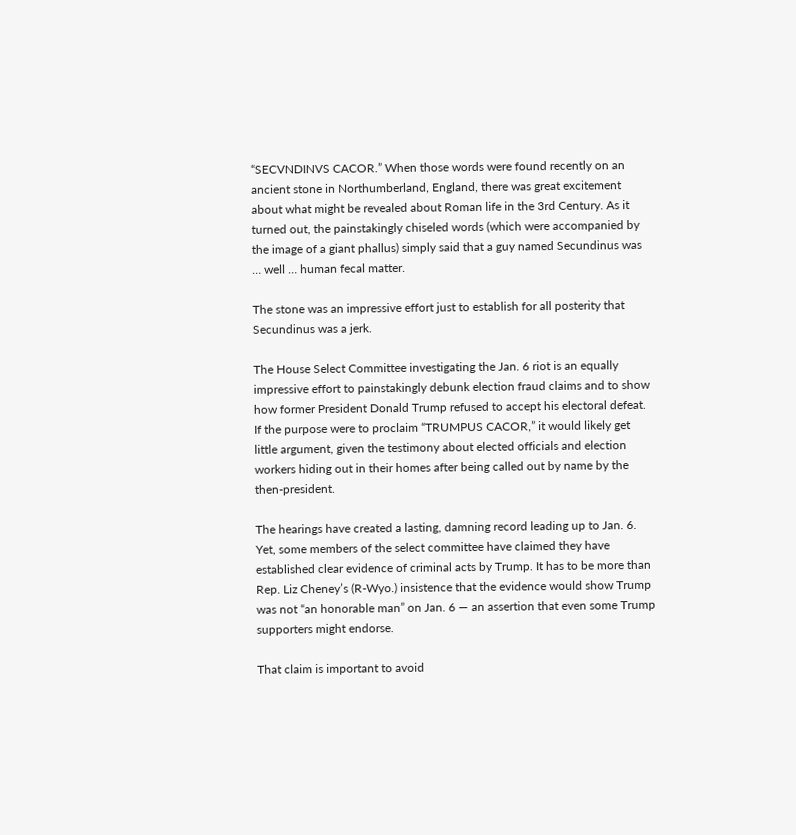“SECVNDINVS CACOR.” When those words were found recently on an ancient stone in Northumberland, England, there was great excitement about what might be revealed about Roman life in the 3rd Century. As it turned out, the painstakingly chiseled words (which were accompanied by the image of a giant phallus) simply said that a guy named Secundinus was … well … human fecal matter.

The stone was an impressive effort just to establish for all posterity that Secundinus was a jerk.

The House Select Committee investigating the Jan. 6 riot is an equally impressive effort to painstakingly debunk election fraud claims and to show how former President Donald Trump refused to accept his electoral defeat. If the purpose were to proclaim “TRUMPUS CACOR,” it would likely get little argument, given the testimony about elected officials and election workers hiding out in their homes after being called out by name by the then-president.

The hearings have created a lasting, damning record leading up to Jan. 6. Yet, some members of the select committee have claimed they have established clear evidence of criminal acts by Trump. It has to be more than Rep. Liz Cheney’s (R-Wyo.) insistence that the evidence would show Trump was not “an honorable man” on Jan. 6 — an assertion that even some Trump supporters might endorse.

That claim is important to avoid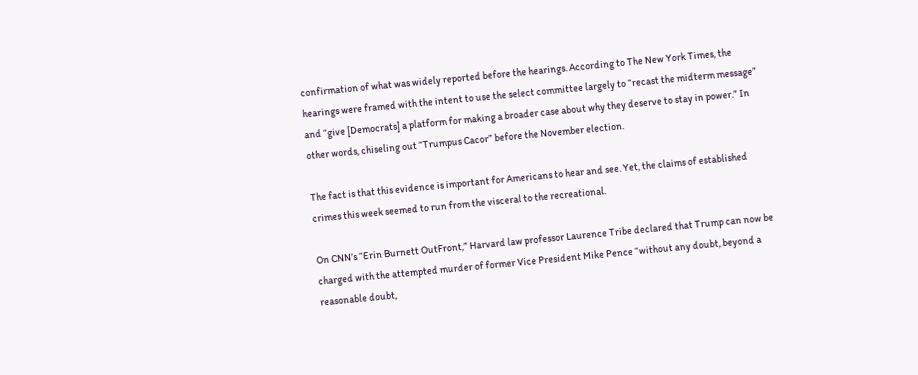confirmation of what was widely reported before the hearings. According to The New York Times, the hearings were framed with the intent to use the select committee largely to “recast the midterm message” and “give [Democrats] a platform for making a broader case about why they deserve to stay in power.” In other words, chiseling out “Trumpus Cacor” before the November election.

The fact is that this evidence is important for Americans to hear and see. Yet, the claims of established crimes this week seemed to run from the visceral to the recreational.

On CNN’s “Erin Burnett OutFront,” Harvard law professor Laurence Tribe declared that Trump can now be charged with the attempted murder of former Vice President Mike Pence “without any doubt, beyond a reasonable doubt,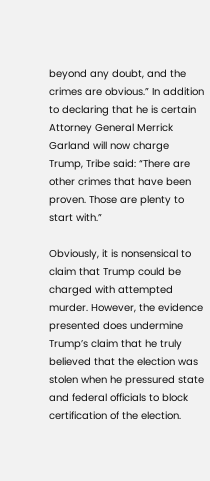beyond any doubt, and the crimes are obvious.” In addition to declaring that he is certain Attorney General Merrick Garland will now charge Trump, Tribe said: “There are other crimes that have been proven. Those are plenty to start with.”

Obviously, it is nonsensical to claim that Trump could be charged with attempted murder. However, the evidence presented does undermine Trump’s claim that he truly believed that the election was stolen when he pressured state and federal officials to block certification of the election.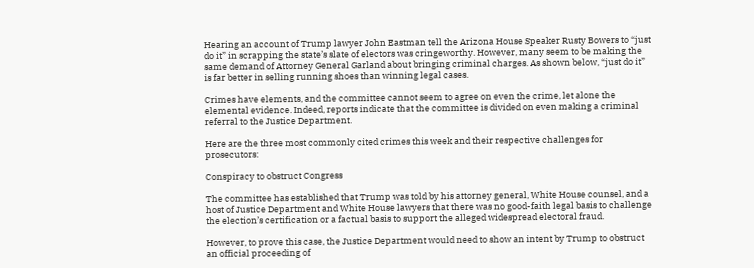Hearing an account of Trump lawyer John Eastman tell the Arizona House Speaker Rusty Bowers to “just do it” in scrapping the state’s slate of electors was cringeworthy. However, many seem to be making the same demand of Attorney General Garland about bringing criminal charges. As shown below, “just do it” is far better in selling running shoes than winning legal cases.

Crimes have elements, and the committee cannot seem to agree on even the crime, let alone the elemental evidence. Indeed, reports indicate that the committee is divided on even making a criminal referral to the Justice Department.

Here are the three most commonly cited crimes this week and their respective challenges for prosecutors:

Conspiracy to obstruct Congress

The committee has established that Trump was told by his attorney general, White House counsel, and a host of Justice Department and White House lawyers that there was no good-faith legal basis to challenge the election’s certification or a factual basis to support the alleged widespread electoral fraud.

However, to prove this case, the Justice Department would need to show an intent by Trump to obstruct an official proceeding of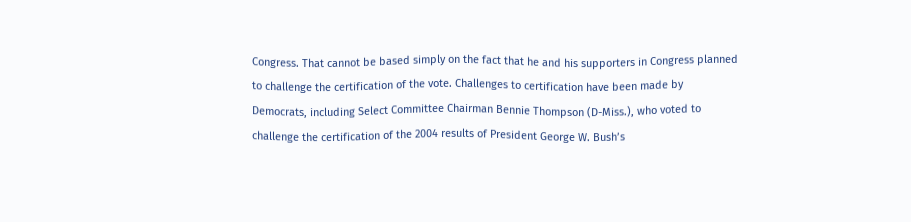Congress. That cannot be based simply on the fact that he and his supporters in Congress planned to challenge the certification of the vote. Challenges to certification have been made by Democrats, including Select Committee Chairman Bennie Thompson (D-Miss.), who voted to challenge the certification of the 2004 results of President George W. Bush’s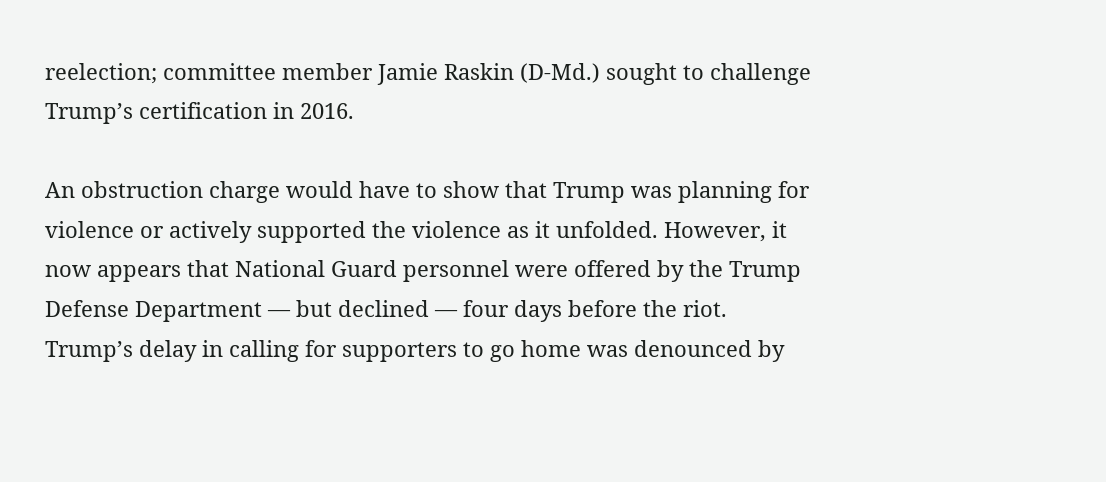reelection; committee member Jamie Raskin (D-Md.) sought to challenge Trump’s certification in 2016.

An obstruction charge would have to show that Trump was planning for violence or actively supported the violence as it unfolded. However, it now appears that National Guard personnel were offered by the Trump Defense Department — but declined — four days before the riot. Trump’s delay in calling for supporters to go home was denounced by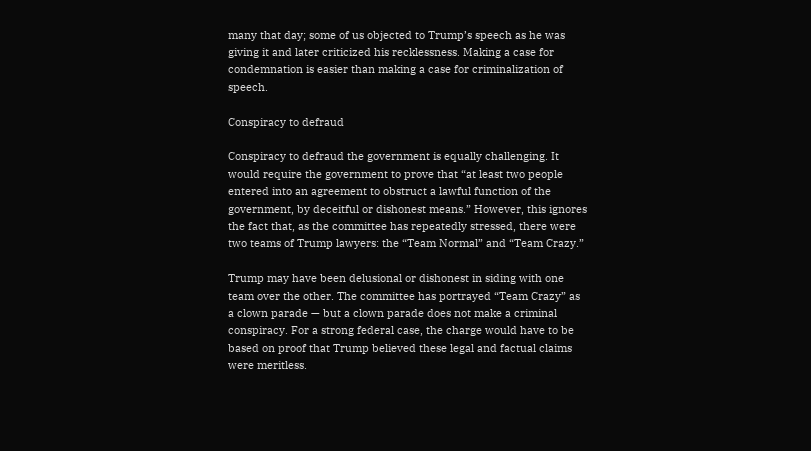many that day; some of us objected to Trump’s speech as he was giving it and later criticized his recklessness. Making a case for condemnation is easier than making a case for criminalization of speech.

Conspiracy to defraud

Conspiracy to defraud the government is equally challenging. It would require the government to prove that “at least two people entered into an agreement to obstruct a lawful function of the government, by deceitful or dishonest means.” However, this ignores the fact that, as the committee has repeatedly stressed, there were two teams of Trump lawyers: the “Team Normal” and “Team Crazy.”

Trump may have been delusional or dishonest in siding with one team over the other. The committee has portrayed “Team Crazy” as a clown parade — but a clown parade does not make a criminal conspiracy. For a strong federal case, the charge would have to be based on proof that Trump believed these legal and factual claims were meritless.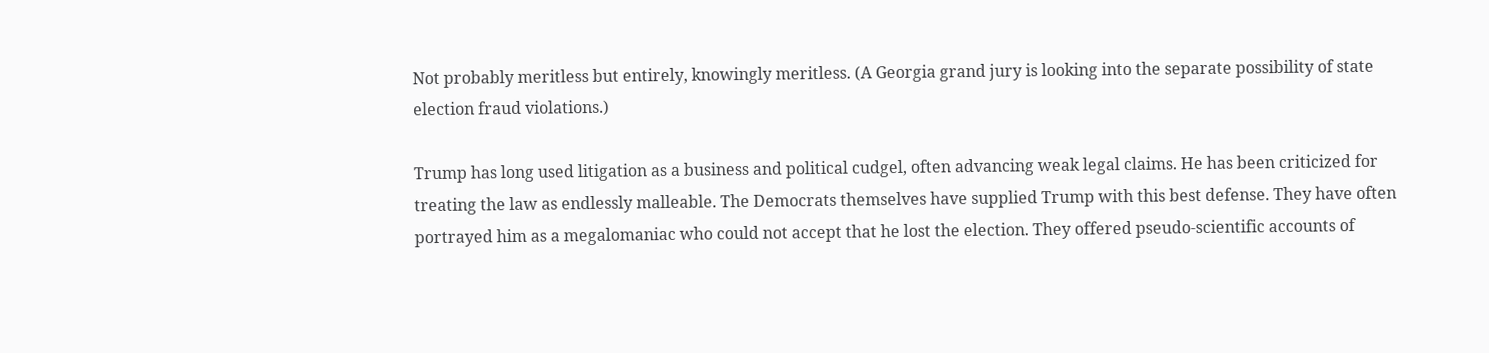Not probably meritless but entirely, knowingly meritless. (A Georgia grand jury is looking into the separate possibility of state election fraud violations.)

Trump has long used litigation as a business and political cudgel, often advancing weak legal claims. He has been criticized for treating the law as endlessly malleable. The Democrats themselves have supplied Trump with this best defense. They have often portrayed him as a megalomaniac who could not accept that he lost the election. They offered pseudo-scientific accounts of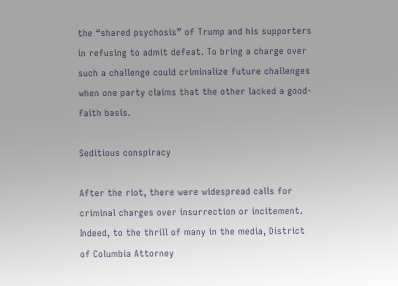the “shared psychosis” of Trump and his supporters in refusing to admit defeat. To bring a charge over such a challenge could criminalize future challenges when one party claims that the other lacked a good-faith basis.

Seditious conspiracy

After the riot, there were widespread calls for criminal charges over insurrection or incitement. Indeed, to the thrill of many in the media, District of Columbia Attorney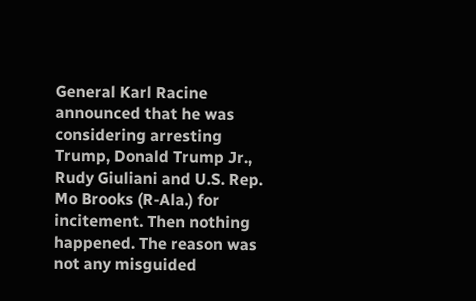General Karl Racine announced that he was considering arresting Trump, Donald Trump Jr., Rudy Giuliani and U.S. Rep. Mo Brooks (R-Ala.) for incitement. Then nothing happened. The reason was not any misguided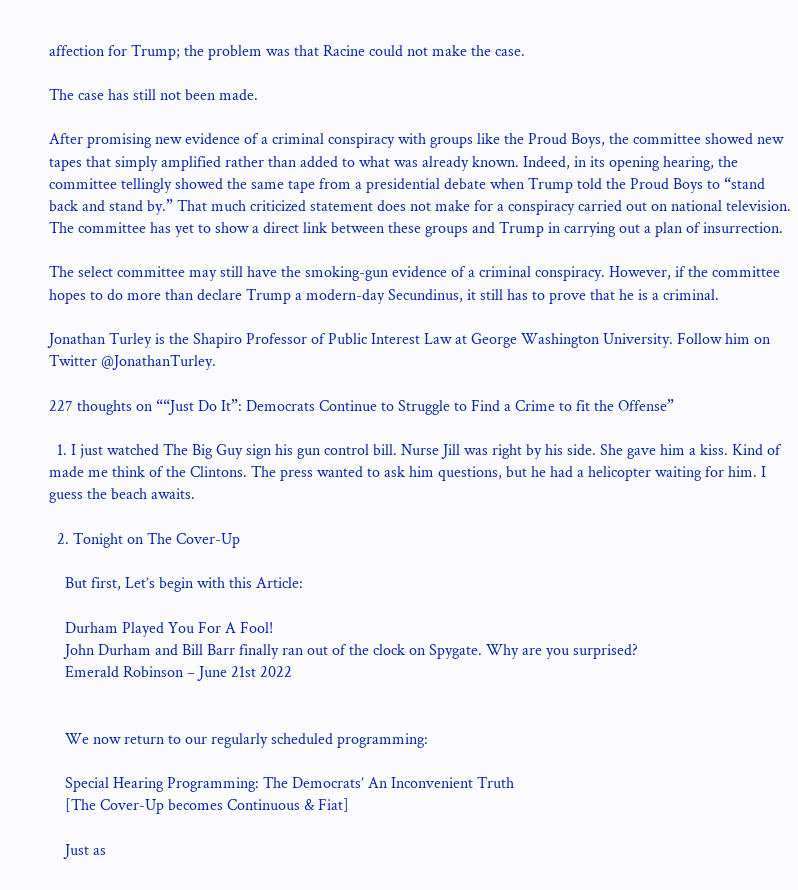affection for Trump; the problem was that Racine could not make the case.

The case has still not been made.

After promising new evidence of a criminal conspiracy with groups like the Proud Boys, the committee showed new tapes that simply amplified rather than added to what was already known. Indeed, in its opening hearing, the committee tellingly showed the same tape from a presidential debate when Trump told the Proud Boys to “stand back and stand by.” That much criticized statement does not make for a conspiracy carried out on national television. The committee has yet to show a direct link between these groups and Trump in carrying out a plan of insurrection.

The select committee may still have the smoking-gun evidence of a criminal conspiracy. However, if the committee hopes to do more than declare Trump a modern-day Secundinus, it still has to prove that he is a criminal.

Jonathan Turley is the Shapiro Professor of Public Interest Law at George Washington University. Follow him on Twitter @JonathanTurley.

227 thoughts on ““Just Do It”: Democrats Continue to Struggle to Find a Crime to fit the Offense”

  1. I just watched The Big Guy sign his gun control bill. Nurse Jill was right by his side. She gave him a kiss. Kind of made me think of the Clintons. The press wanted to ask him questions, but he had a helicopter waiting for him. I guess the beach awaits.

  2. Tonight on The Cover-Up

    But first, Let’s begin with this Article:

    Durham Played You For A Fool!
    John Durham and Bill Barr finally ran out of the clock on Spygate. Why are you surprised?
    Emerald Robinson – June 21st 2022


    We now return to our regularly scheduled programming:

    Special Hearing Programming: The Democrats’ An Inconvenient Truth
    [The Cover-Up becomes Continuous & Fiat]

    Just as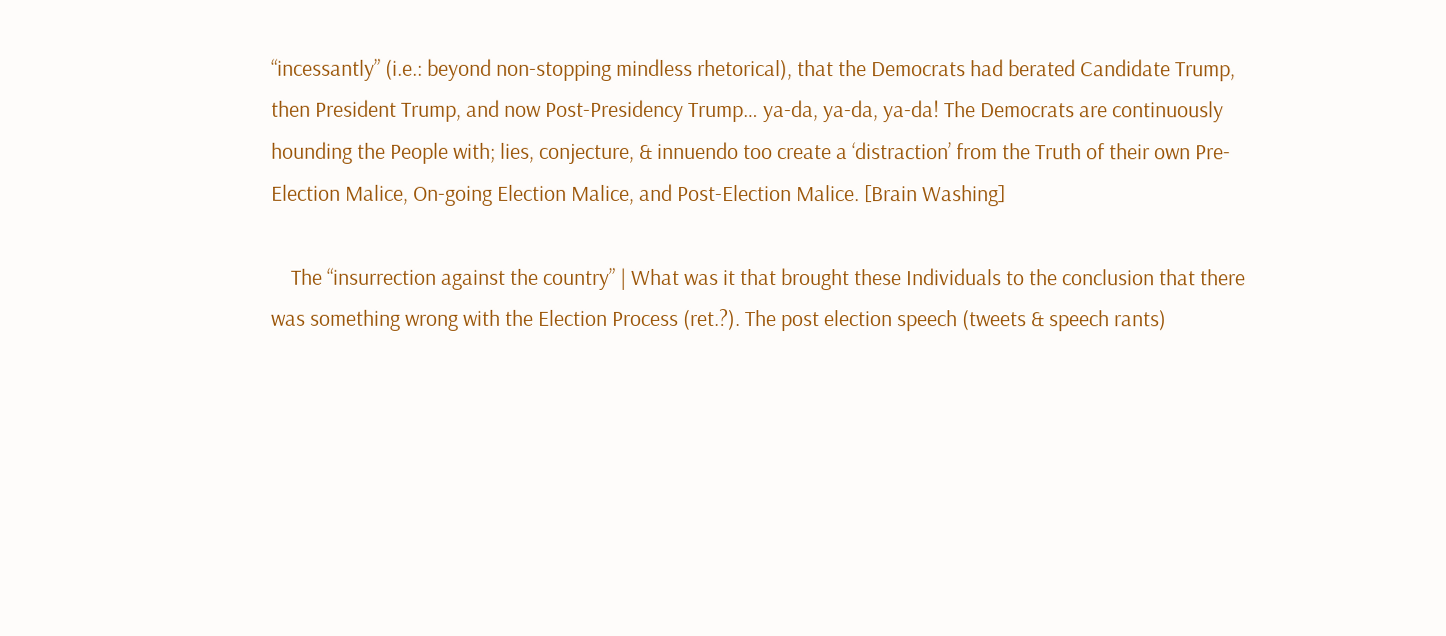“incessantly” (i.e.: beyond non-stopping mindless rhetorical), that the Democrats had berated Candidate Trump, then President Trump, and now Post-Presidency Trump… ya-da, ya-da, ya-da! The Democrats are continuously hounding the People with; lies, conjecture, & innuendo too create a ‘distraction’ from the Truth of their own Pre-Election Malice, On-going Election Malice, and Post-Election Malice. [Brain Washing]

    The “insurrection against the country” | What was it that brought these Individuals to the conclusion that there was something wrong with the Election Process (ret.?). The post election speech (tweets & speech rants)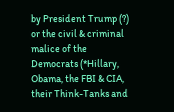by President Trump (?) or the civil & criminal malice of the Democrats (*Hillary, Obama, the FBI & CIA, their Think-Tanks and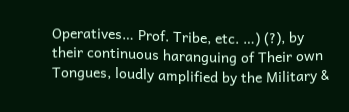Operatives… Prof. Tribe, etc. …) (?), by their continuous haranguing of Their own Tongues, loudly amplified by the Military &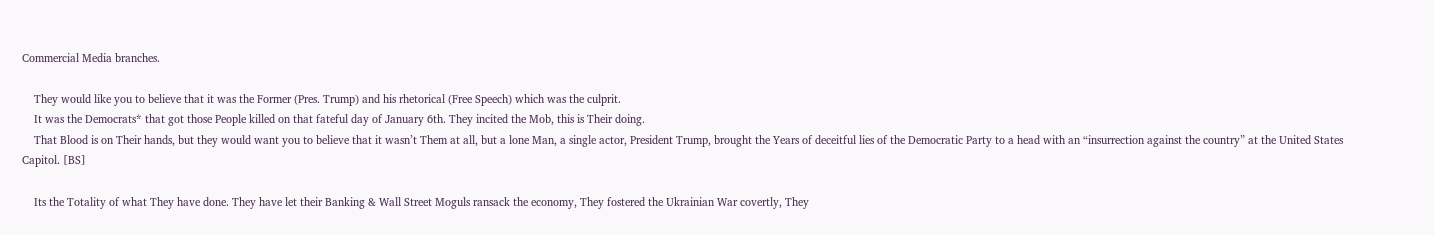Commercial Media branches.

    They would like you to believe that it was the Former (Pres. Trump) and his rhetorical (Free Speech) which was the culprit.
    It was the Democrats* that got those People killed on that fateful day of January 6th. They incited the Mob, this is Their doing.
    That Blood is on Their hands, but they would want you to believe that it wasn’t Them at all, but a lone Man, a single actor, President Trump, brought the Years of deceitful lies of the Democratic Party to a head with an “insurrection against the country” at the United States Capitol. [BS]

    Its the Totality of what They have done. They have let their Banking & Wall Street Moguls ransack the economy, They fostered the Ukrainian War covertly, They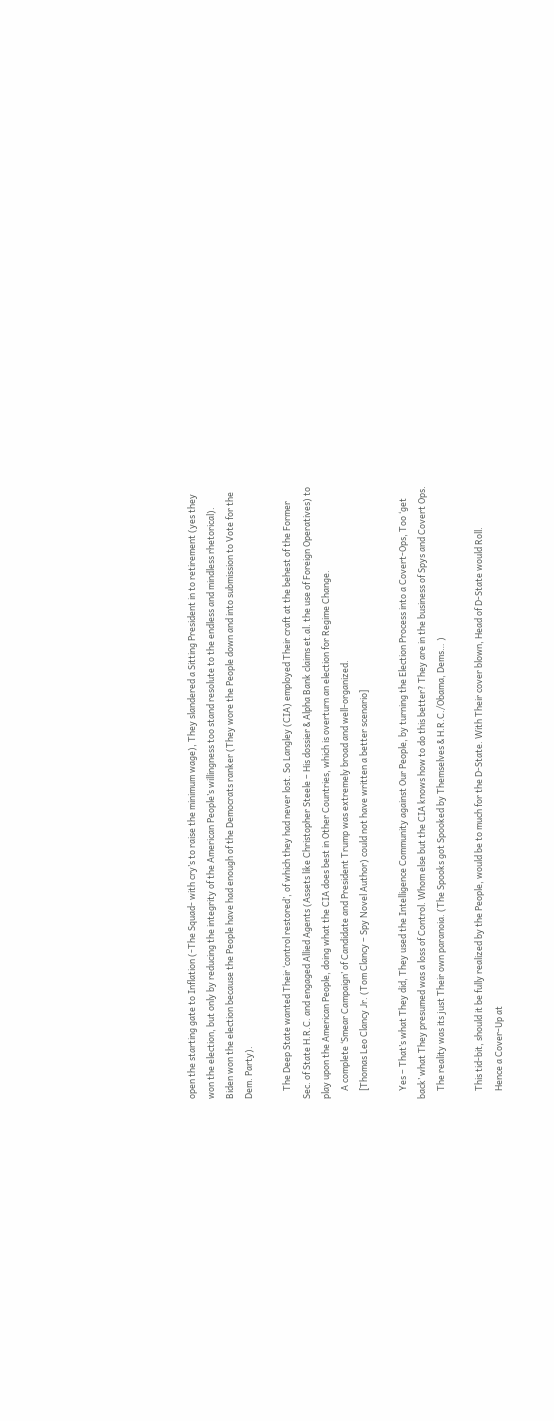open the starting gate to Inflation (-The Squad- with cry’s to raise the minimum wage), They slandered a Sitting President in to retirement (yes they won the election, but only by reducing the integrity of the American People’s willingness too stand resolute to the endless and mindless rhetorical). Biden won the election because the People have had enough of the Democrats ranker (They wore the People down and into submission to Vote for the Dem. Party).

    The Deep State wanted Their ‘control restored’, of which they had never lost. So Langley (CIA) employed Their craft at the behest of the Former Sec. of State H.R.C. and engaged Allied Agents (Assets like Christopher Steele – His dossier & Alpha Bank claims et.al. the use of Foreign Operatives) to play upon the American People, doing what the CIA does best in Other Countries, which is overturn an election for Regime Change.
    A complete ‘Smear Campaign’ of Candidate and President Trump was extremely broad and well-organized.
    [Thomas Leo Clancy Jr. (Tom Clancy – Spy Novel Author) could not have written a better scenario]

    Yes – That’s what They did, They used the Intelligence Community against Our People, by turning the Election Process into a Covert-Ops, Too ‘get back’ what They presumed was a loss of Control. Whom else but the CIA knows how to do this better? They are in the business of Spys and Covert Ops.
    The reality was its just Their own paranoia. (The Spooks got Spooked by Themselves & H.R.C./Obama, Dems… )

    This tid-bit, should it be fully realized by the People, would be to much for the D-State. With Their cover blown, Head of D-State would Roll.
    Hence a Cover-Up at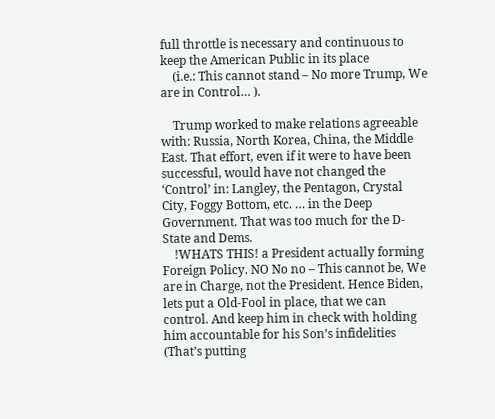full throttle is necessary and continuous to keep the American Public in its place
    (i.e.: This cannot stand – No more Trump, We are in Control… ).

    Trump worked to make relations agreeable with: Russia, North Korea, China, the Middle East. That effort, even if it were to have been successful, would have not changed the ‘Control’ in: Langley, the Pentagon, Crystal City, Foggy Bottom, etc. … in the Deep Government. That was too much for the D-State and Dems.
    !WHATS THIS! a President actually forming Foreign Policy. NO No no – This cannot be, We are in Charge, not the President. Hence Biden, lets put a Old-Fool in place, that we can control. And keep him in check with holding him accountable for his Son’s infidelities (That’s putting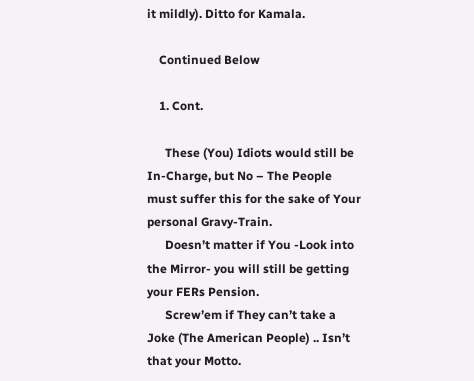it mildly). Ditto for Kamala.

    Continued Below

    1. Cont.

      These (You) Idiots would still be In-Charge, but No – The People must suffer this for the sake of Your personal Gravy-Train.
      Doesn’t matter if You -Look into the Mirror- you will still be getting your FERs Pension.
      Screw’em if They can’t take a Joke (The American People) .. Isn’t that your Motto.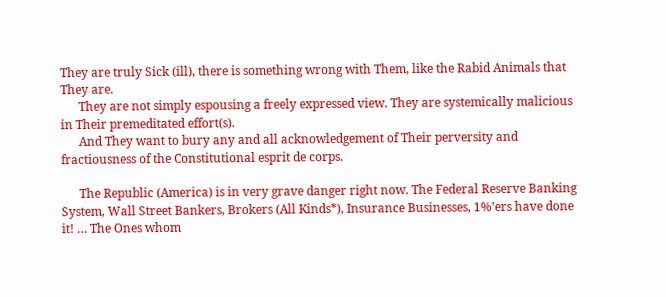They are truly Sick (ill), there is something wrong with Them, like the Rabid Animals that They are.
      They are not simply espousing a freely expressed view. They are systemically malicious in Their premeditated effort(s).
      And They want to bury any and all acknowledgement of Their perversity and fractiousness of the Constitutional esprit de corps.

      The Republic (America) is in very grave danger right now. The Federal Reserve Banking System, Wall Street Bankers, Brokers (All Kinds*), Insurance Businesses, 1%’ers have done it! … The Ones whom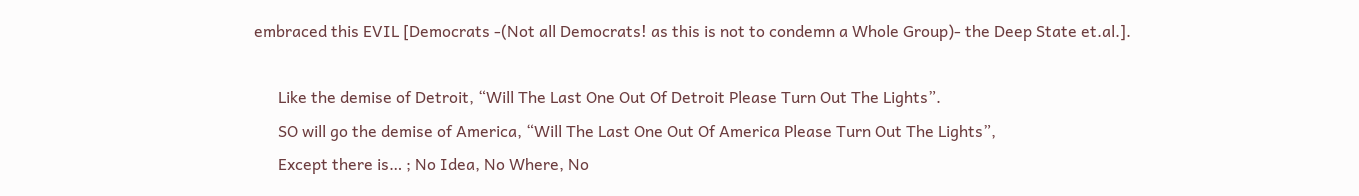embraced this EVIL [Democrats -(Not all Democrats! as this is not to condemn a Whole Group)- the Deep State et.al.].

      Like the demise of Detroit, “Will The Last One Out Of Detroit Please Turn Out The Lights”.
      SO will go the demise of America, “Will The Last One Out Of America Please Turn Out The Lights”,
      Except there is… ; No Idea, No Where, No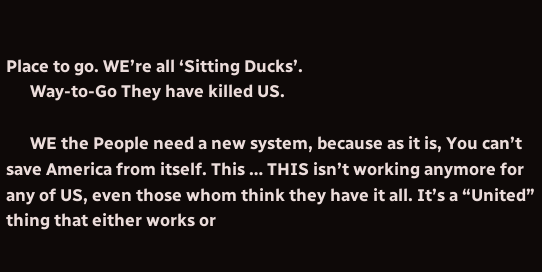Place to go. WE’re all ‘Sitting Ducks’.
      Way-to-Go They have killed US.

      WE the People need a new system, because as it is, You can’t save America from itself. This … THIS isn’t working anymore for any of US, even those whom think they have it all. It’s a “United” thing that either works or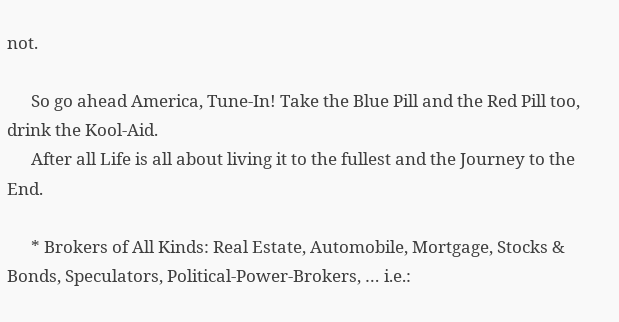not.

      So go ahead America, Tune-In! Take the Blue Pill and the Red Pill too, drink the Kool-Aid.
      After all Life is all about living it to the fullest and the Journey to the End.

      * Brokers of All Kinds: Real Estate, Automobile, Mortgage, Stocks & Bonds, Speculators, Political-Power-Brokers, … i.e.: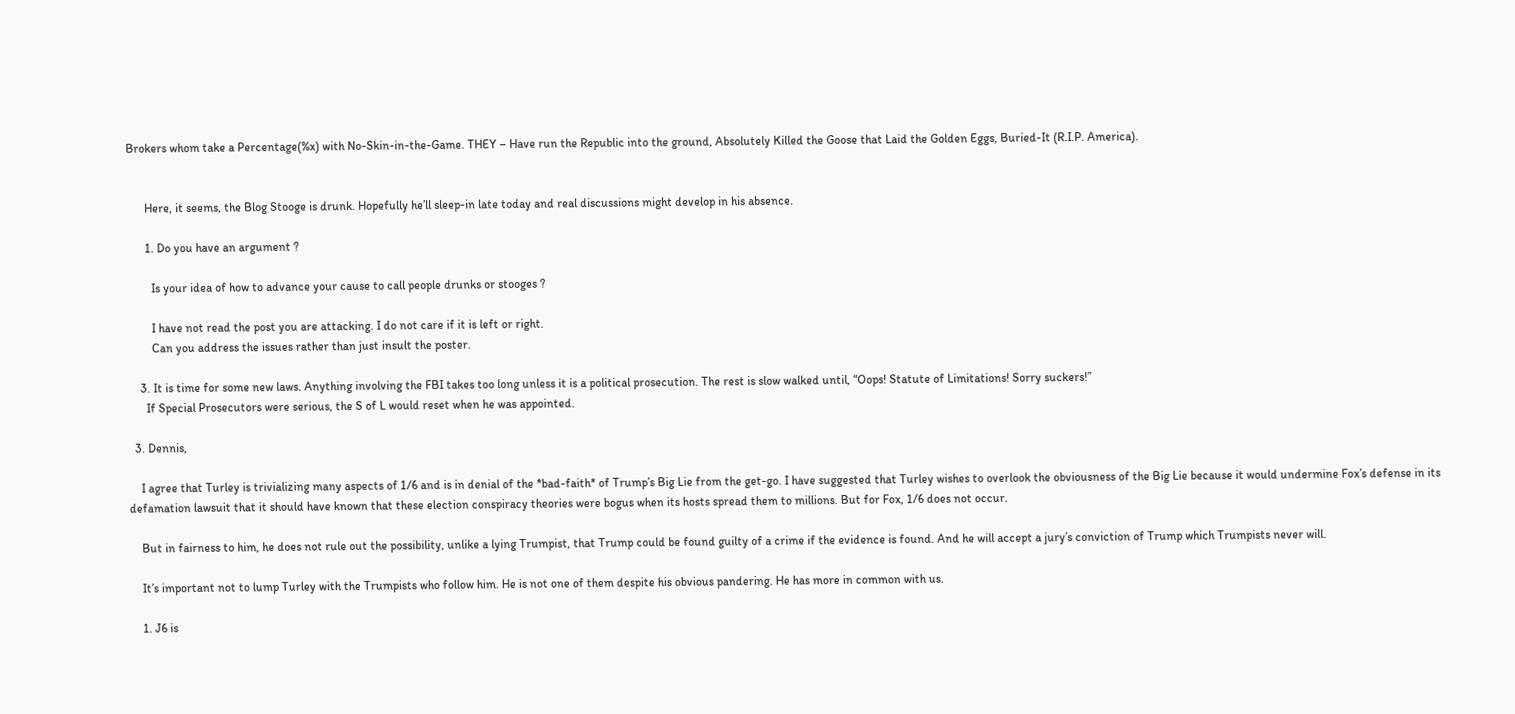Brokers whom take a Percentage(%x) with No-Skin-in-the-Game. THEY – Have run the Republic into the ground, Absolutely Killed the Goose that Laid the Golden Eggs, Buried-It (R.I.P. America).


      Here, it seems, the Blog Stooge is drunk. Hopefully he’ll sleep-in late today and real discussions might develop in his absence.

      1. Do you have an argument ?

        Is your idea of how to advance your cause to call people drunks or stooges ?

        I have not read the post you are attacking. I do not care if it is left or right.
        Can you address the issues rather than just insult the poster.

    3. It is time for some new laws. Anything involving the FBI takes too long unless it is a political prosecution. The rest is slow walked until, “Oops! Statute of Limitations! Sorry suckers!”
      If Special Prosecutors were serious, the S of L would reset when he was appointed.

  3. Dennis,

    I agree that Turley is trivializing many aspects of 1/6 and is in denial of the *bad-faith* of Trump’s Big Lie from the get-go. I have suggested that Turley wishes to overlook the obviousness of the Big Lie because it would undermine Fox’s defense in its defamation lawsuit that it should have known that these election conspiracy theories were bogus when its hosts spread them to millions. But for Fox, 1/6 does not occur.

    But in fairness to him, he does not rule out the possibility, unlike a lying Trumpist, that Trump could be found guilty of a crime if the evidence is found. And he will accept a jury’s conviction of Trump which Trumpists never will.

    It’s important not to lump Turley with the Trumpists who follow him. He is not one of them despite his obvious pandering. He has more in common with us.

    1. J6 is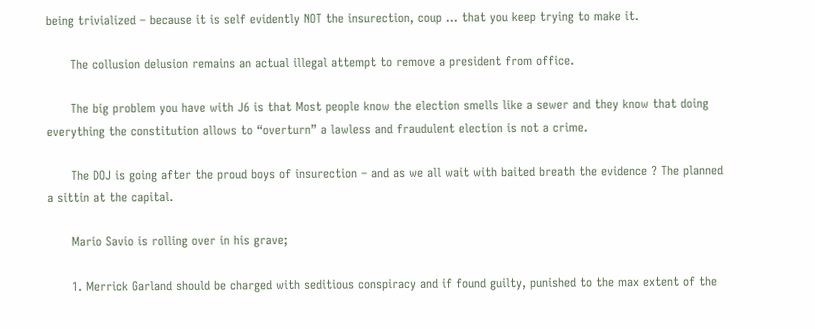being trivialized – because it is self evidently NOT the insurection, coup … that you keep trying to make it.

      The collusion delusion remains an actual illegal attempt to remove a president from office.

      The big problem you have with J6 is that Most people know the election smells like a sewer and they know that doing everything the constitution allows to “overturn” a lawless and fraudulent election is not a crime.

      The DOJ is going after the proud boys of insurection – and as we all wait with baited breath the evidence ? The planned a sittin at the capital.

      Mario Savio is rolling over in his grave;

      1. Merrick Garland should be charged with seditious conspiracy and if found guilty, punished to the max extent of the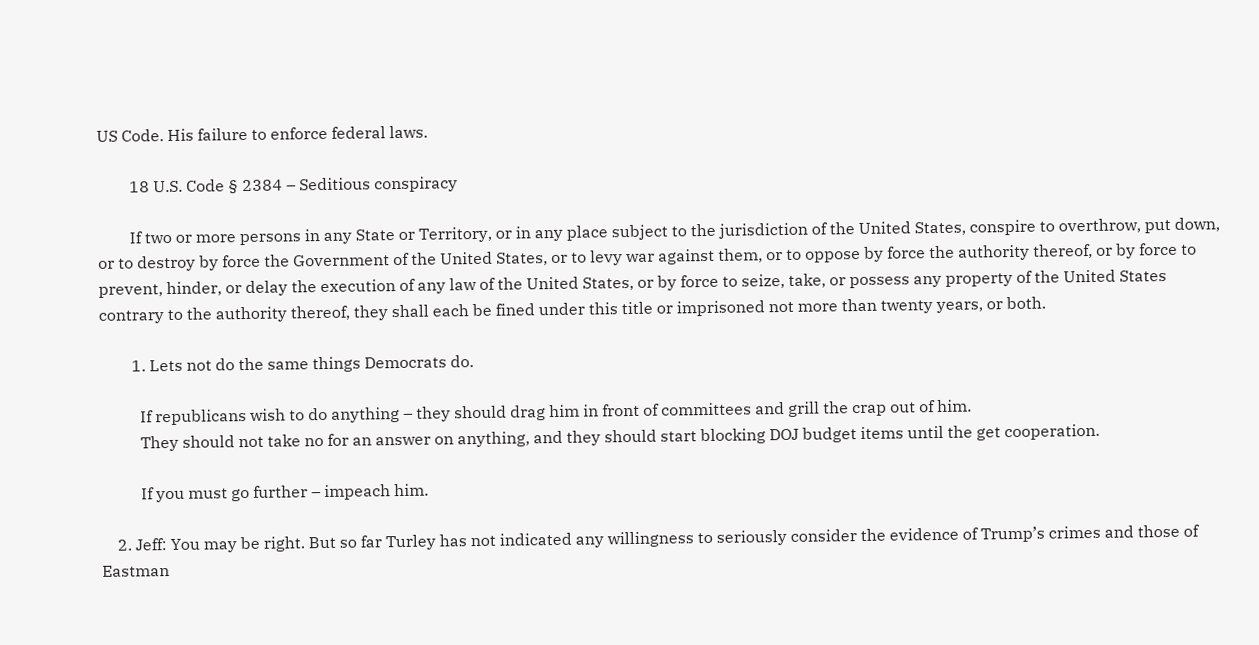US Code. His failure to enforce federal laws.

        18 U.S. Code § 2384 – Seditious conspiracy

        If two or more persons in any State or Territory, or in any place subject to the jurisdiction of the United States, conspire to overthrow, put down, or to destroy by force the Government of the United States, or to levy war against them, or to oppose by force the authority thereof, or by force to prevent, hinder, or delay the execution of any law of the United States, or by force to seize, take, or possess any property of the United States contrary to the authority thereof, they shall each be fined under this title or imprisoned not more than twenty years, or both.

        1. Lets not do the same things Democrats do.

          If republicans wish to do anything – they should drag him in front of committees and grill the crap out of him.
          They should not take no for an answer on anything, and they should start blocking DOJ budget items until the get cooperation.

          If you must go further – impeach him.

    2. Jeff: You may be right. But so far Turley has not indicated any willingness to seriously consider the evidence of Trump’s crimes and those of Eastman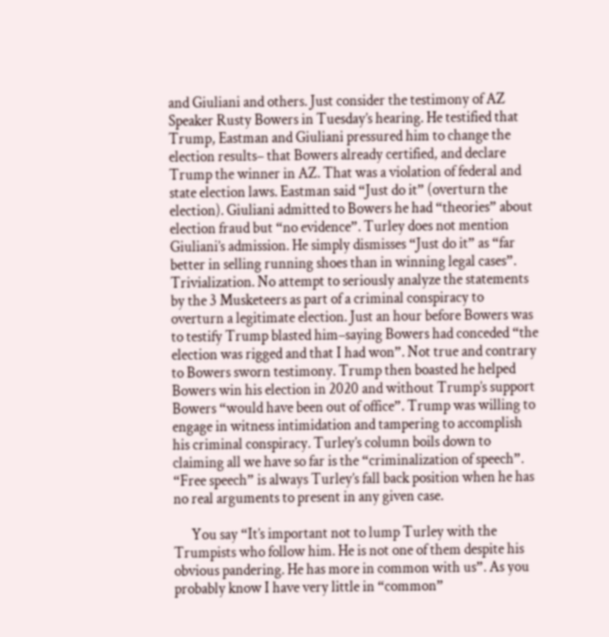and Giuliani and others. Just consider the testimony of AZ Speaker Rusty Bowers in Tuesday’s hearing. He testified that Trump, Eastman and Giuliani pressured him to change the election results– that Bowers already certified, and declare Trump the winner in AZ. That was a violation of federal and state election laws. Eastman said “Just do it” (overturn the election). Giuliani admitted to Bowers he had “theories” about election fraud but “no evidence”. Turley does not mention Giuliani’s admission. He simply dismisses “Just do it” as “far better in selling running shoes than in winning legal cases”. Trivialization. No attempt to seriously analyze the statements by the 3 Musketeers as part of a criminal conspiracy to overturn a legitimate election. Just an hour before Bowers was to testify Trump blasted him–saying Bowers had conceded “the election was rigged and that I had won”. Not true and contrary to Bowers sworn testimony. Trump then boasted he helped Bowers win his election in 2020 and without Trump’s support Bowers “would have been out of office”. Trump was willing to engage in witness intimidation and tampering to accomplish his criminal conspiracy. Turley’s column boils down to claiming all we have so far is the “criminalization of speech”. “Free speech” is always Turley’s fall back position when he has no real arguments to present in any given case.

      You say “It’s important not to lump Turley with the Trumpists who follow him. He is not one of them despite his obvious pandering. He has more in common with us”. As you probably know I have very little in “common”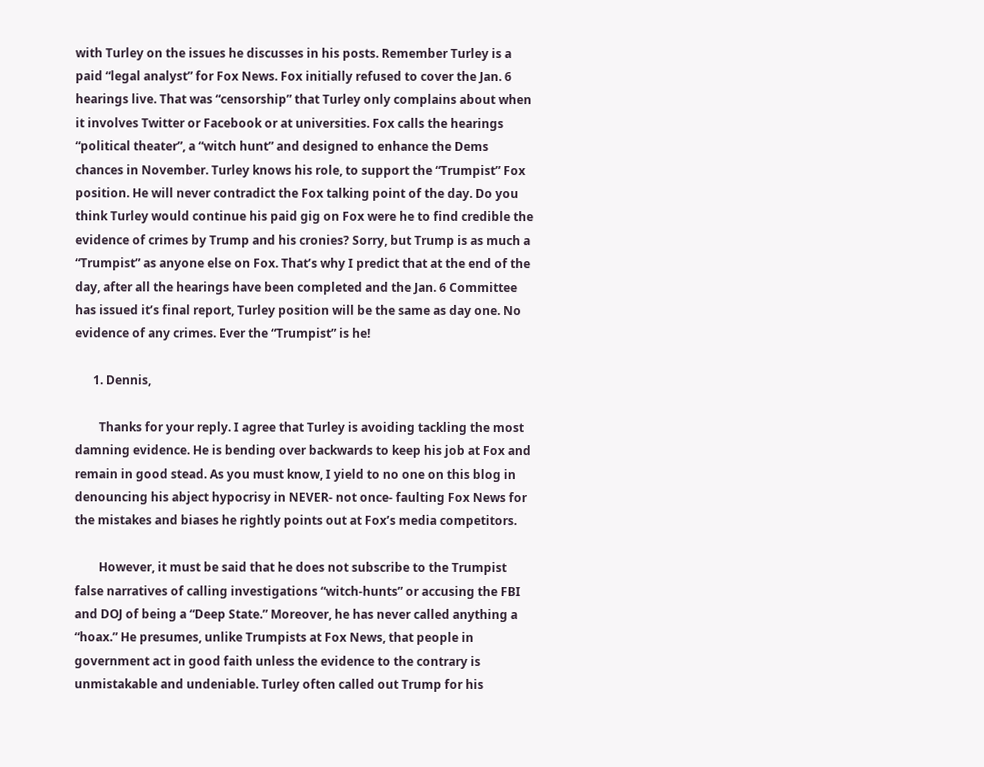with Turley on the issues he discusses in his posts. Remember Turley is a paid “legal analyst” for Fox News. Fox initially refused to cover the Jan. 6 hearings live. That was “censorship” that Turley only complains about when it involves Twitter or Facebook or at universities. Fox calls the hearings “political theater”, a “witch hunt” and designed to enhance the Dems chances in November. Turley knows his role, to support the “Trumpist” Fox position. He will never contradict the Fox talking point of the day. Do you think Turley would continue his paid gig on Fox were he to find credible the evidence of crimes by Trump and his cronies? Sorry, but Trump is as much a “Trumpist” as anyone else on Fox. That’s why I predict that at the end of the day, after all the hearings have been completed and the Jan. 6 Committee has issued it’s final report, Turley position will be the same as day one. No evidence of any crimes. Ever the “Trumpist” is he!

      1. Dennis,

        Thanks for your reply. I agree that Turley is avoiding tackling the most damning evidence. He is bending over backwards to keep his job at Fox and remain in good stead. As you must know, I yield to no one on this blog in denouncing his abject hypocrisy in NEVER- not once- faulting Fox News for the mistakes and biases he rightly points out at Fox’s media competitors.

        However, it must be said that he does not subscribe to the Trumpist false narratives of calling investigations “witch-hunts” or accusing the FBI and DOJ of being a “Deep State.” Moreover, he has never called anything a “hoax.” He presumes, unlike Trumpists at Fox News, that people in government act in good faith unless the evidence to the contrary is unmistakable and undeniable. Turley often called out Trump for his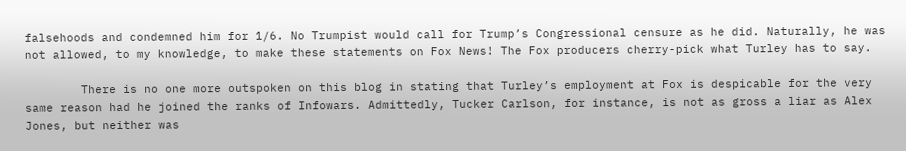falsehoods and condemned him for 1/6. No Trumpist would call for Trump’s Congressional censure as he did. Naturally, he was not allowed, to my knowledge, to make these statements on Fox News! The Fox producers cherry-pick what Turley has to say.

        There is no one more outspoken on this blog in stating that Turley’s employment at Fox is despicable for the very same reason had he joined the ranks of Infowars. Admittedly, Tucker Carlson, for instance, is not as gross a liar as Alex Jones, but neither was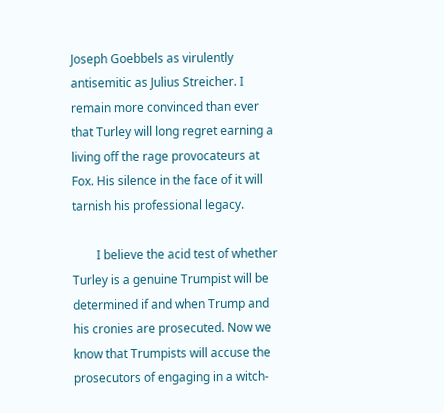Joseph Goebbels as virulently antisemitic as Julius Streicher. I remain more convinced than ever that Turley will long regret earning a living off the rage provocateurs at Fox. His silence in the face of it will tarnish his professional legacy.

        I believe the acid test of whether Turley is a genuine Trumpist will be determined if and when Trump and his cronies are prosecuted. Now we know that Trumpists will accuse the prosecutors of engaging in a witch-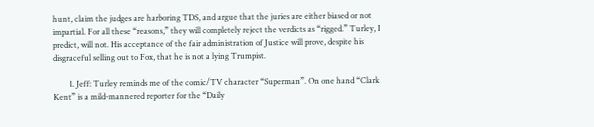hunt, claim the judges are harboring TDS, and argue that the juries are either biased or not impartial. For all these “reasons,” they will completely reject the verdicts as “rigged.” Turley, I predict, will not. His acceptance of the fair administration of Justice will prove, despite his disgraceful selling out to Fox, that he is not a lying Trumpist.

        1. Jeff: Turley reminds me of the comic/TV character “Superman”. On one hand “Clark Kent” is a mild-mannered reporter for the “Daily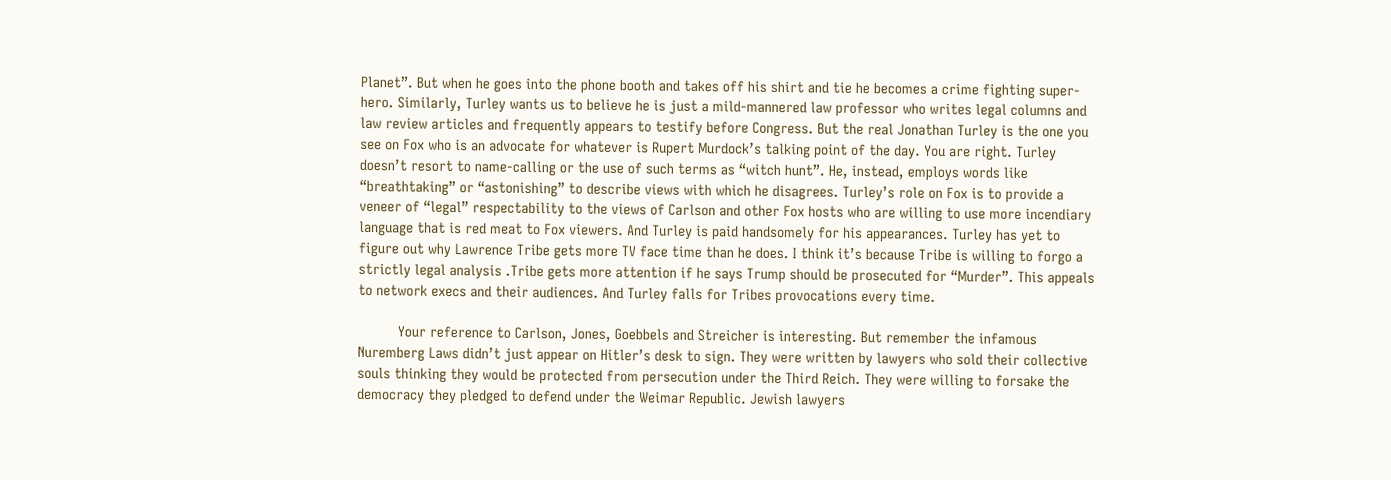Planet”. But when he goes into the phone booth and takes off his shirt and tie he becomes a crime fighting super-hero. Similarly, Turley wants us to believe he is just a mild-mannered law professor who writes legal columns and law review articles and frequently appears to testify before Congress. But the real Jonathan Turley is the one you see on Fox who is an advocate for whatever is Rupert Murdock’s talking point of the day. You are right. Turley doesn’t resort to name-calling or the use of such terms as “witch hunt”. He, instead, employs words like “breathtaking” or “astonishing” to describe views with which he disagrees. Turley’s role on Fox is to provide a veneer of “legal” respectability to the views of Carlson and other Fox hosts who are willing to use more incendiary language that is red meat to Fox viewers. And Turley is paid handsomely for his appearances. Turley has yet to figure out why Lawrence Tribe gets more TV face time than he does. I think it’s because Tribe is willing to forgo a strictly legal analysis .Tribe gets more attention if he says Trump should be prosecuted for “Murder”. This appeals to network execs and their audiences. And Turley falls for Tribes provocations every time.

          Your reference to Carlson, Jones, Goebbels and Streicher is interesting. But remember the infamous Nuremberg Laws didn’t just appear on Hitler’s desk to sign. They were written by lawyers who sold their collective souls thinking they would be protected from persecution under the Third Reich. They were willing to forsake the democracy they pledged to defend under the Weimar Republic. Jewish lawyers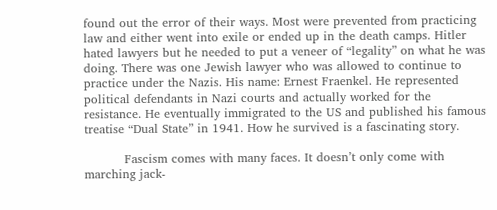found out the error of their ways. Most were prevented from practicing law and either went into exile or ended up in the death camps. Hitler hated lawyers but he needed to put a veneer of “legality” on what he was doing. There was one Jewish lawyer who was allowed to continue to practice under the Nazis. His name: Ernest Fraenkel. He represented political defendants in Nazi courts and actually worked for the resistance. He eventually immigrated to the US and published his famous treatise “Dual State” in 1941. How he survived is a fascinating story.

          Fascism comes with many faces. It doesn’t only come with marching jack-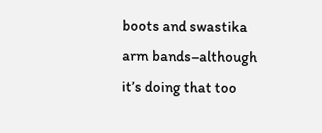boots and swastika arm bands–although it’s doing that too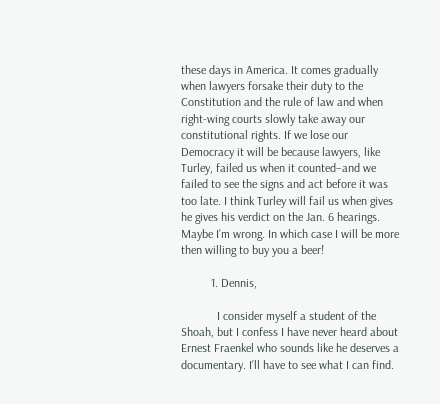these days in America. It comes gradually when lawyers forsake their duty to the Constitution and the rule of law and when right-wing courts slowly take away our constitutional rights. If we lose our Democracy it will be because lawyers, like Turley, failed us when it counted–and we failed to see the signs and act before it was too late. I think Turley will fail us when gives he gives his verdict on the Jan. 6 hearings. Maybe I’m wrong. In which case I will be more then willing to buy you a beer!

          1. Dennis,

            I consider myself a student of the Shoah, but I confess I have never heard about Ernest Fraenkel who sounds like he deserves a documentary. I’ll have to see what I can find.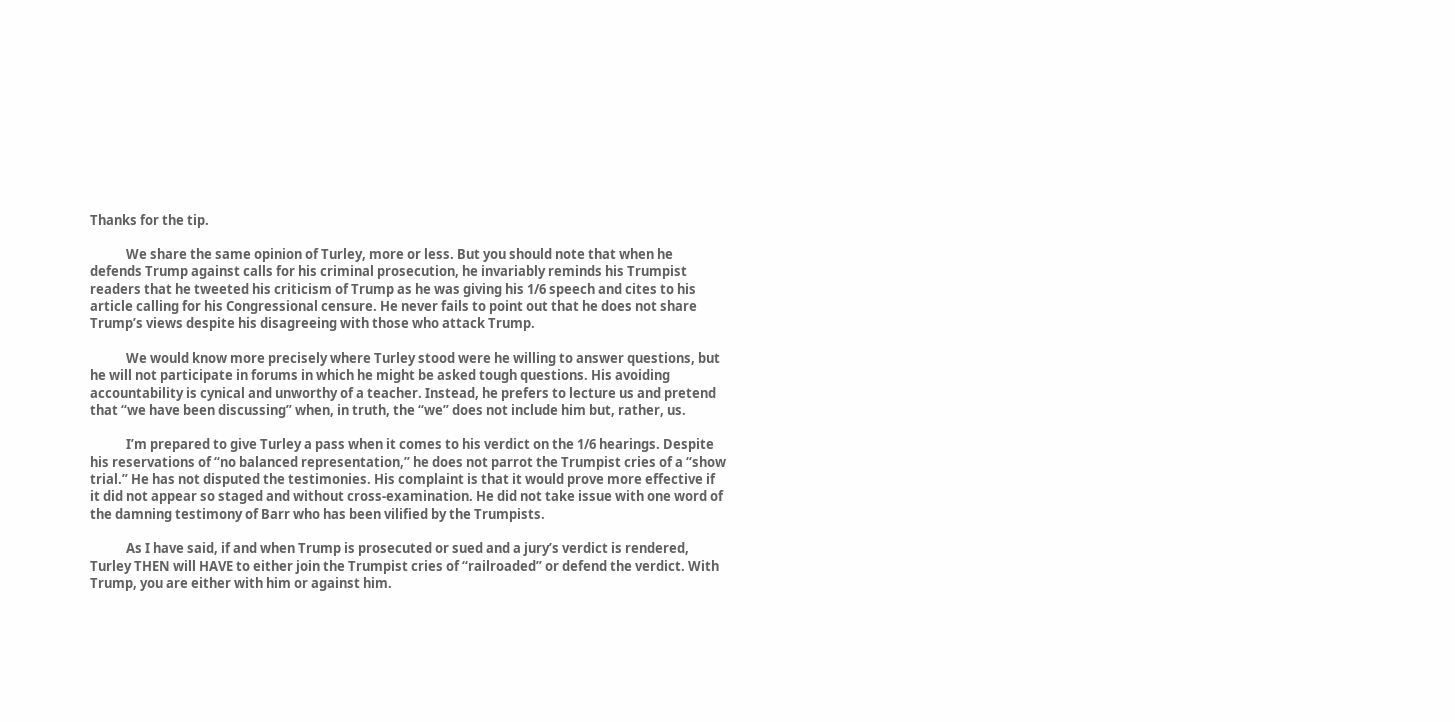Thanks for the tip.

            We share the same opinion of Turley, more or less. But you should note that when he defends Trump against calls for his criminal prosecution, he invariably reminds his Trumpist readers that he tweeted his criticism of Trump as he was giving his 1/6 speech and cites to his article calling for his Congressional censure. He never fails to point out that he does not share Trump’s views despite his disagreeing with those who attack Trump.

            We would know more precisely where Turley stood were he willing to answer questions, but he will not participate in forums in which he might be asked tough questions. His avoiding accountability is cynical and unworthy of a teacher. Instead, he prefers to lecture us and pretend that “we have been discussing” when, in truth, the “we” does not include him but, rather, us.

            I’m prepared to give Turley a pass when it comes to his verdict on the 1/6 hearings. Despite his reservations of “no balanced representation,” he does not parrot the Trumpist cries of a “show trial.” He has not disputed the testimonies. His complaint is that it would prove more effective if it did not appear so staged and without cross-examination. He did not take issue with one word of the damning testimony of Barr who has been vilified by the Trumpists.

            As I have said, if and when Trump is prosecuted or sued and a jury’s verdict is rendered, Turley THEN will HAVE to either join the Trumpist cries of “railroaded” or defend the verdict. With Trump, you are either with him or against him.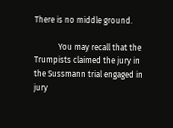There is no middle ground.

            You may recall that the Trumpists claimed the jury in the Sussmann trial engaged in jury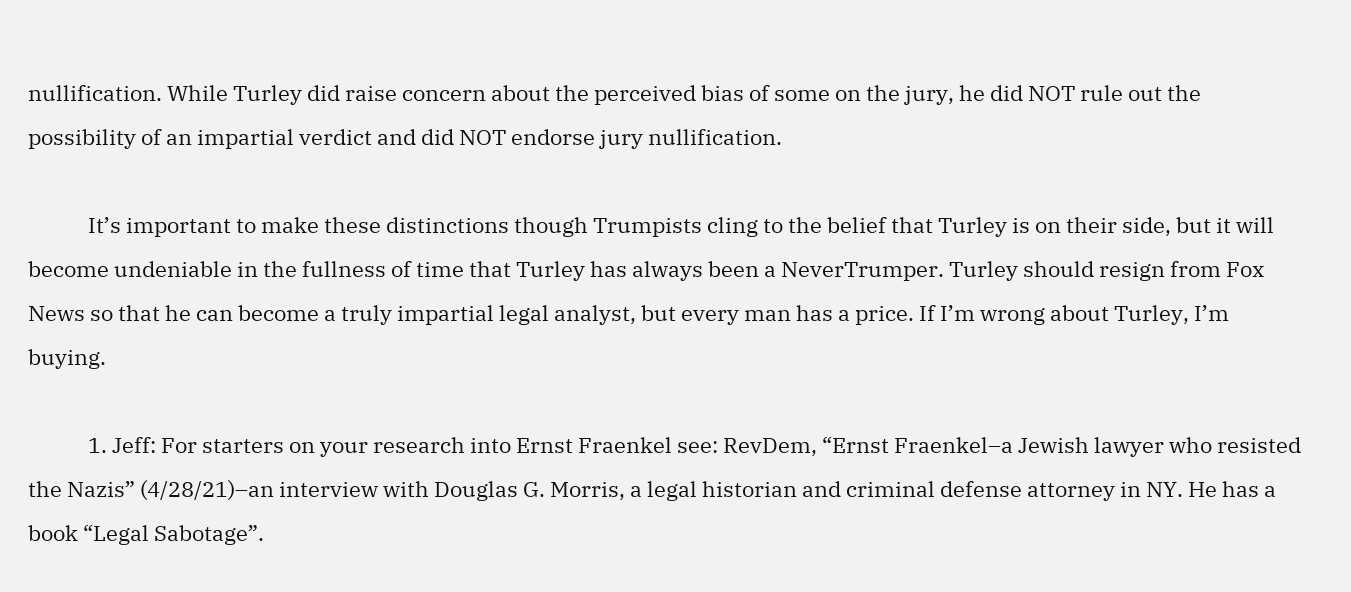nullification. While Turley did raise concern about the perceived bias of some on the jury, he did NOT rule out the possibility of an impartial verdict and did NOT endorse jury nullification.

            It’s important to make these distinctions though Trumpists cling to the belief that Turley is on their side, but it will become undeniable in the fullness of time that Turley has always been a NeverTrumper. Turley should resign from Fox News so that he can become a truly impartial legal analyst, but every man has a price. If I’m wrong about Turley, I’m buying.

            1. Jeff: For starters on your research into Ernst Fraenkel see: RevDem, “Ernst Fraenkel–a Jewish lawyer who resisted the Nazis” (4/28/21)–an interview with Douglas G. Morris, a legal historian and criminal defense attorney in NY. He has a book “Legal Sabotage”.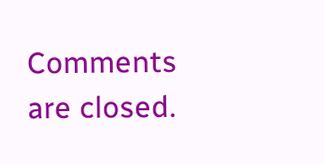Comments are closed.